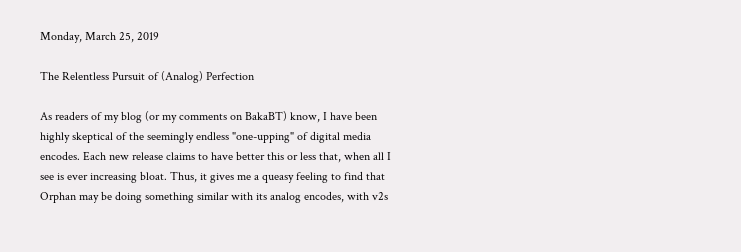Monday, March 25, 2019

The Relentless Pursuit of (Analog) Perfection

As readers of my blog (or my comments on BakaBT) know, I have been highly skeptical of the seemingly endless "one-upping" of digital media encodes. Each new release claims to have better this or less that, when all I see is ever increasing bloat. Thus, it gives me a queasy feeling to find that Orphan may be doing something similar with its analog encodes, with v2s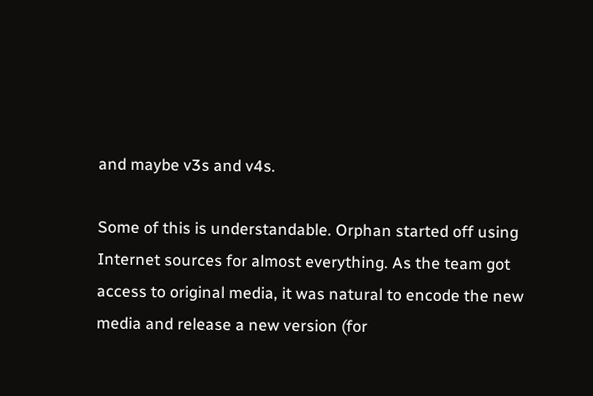and maybe v3s and v4s.

Some of this is understandable. Orphan started off using Internet sources for almost everything. As the team got access to original media, it was natural to encode the new media and release a new version (for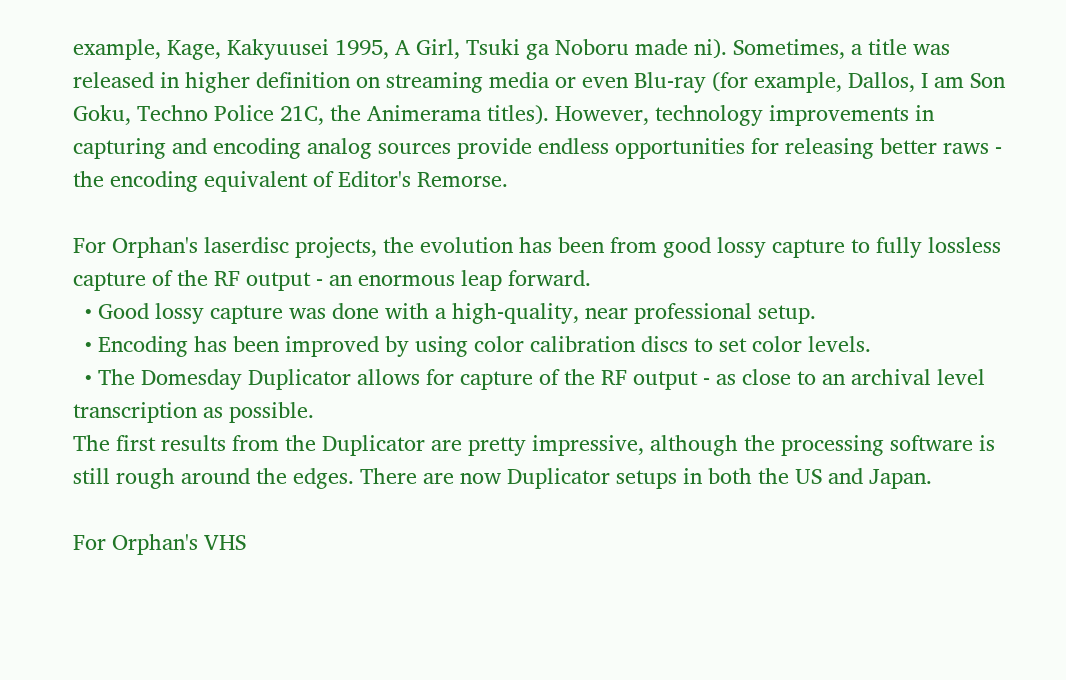example, Kage, Kakyuusei 1995, A Girl, Tsuki ga Noboru made ni). Sometimes, a title was released in higher definition on streaming media or even Blu-ray (for example, Dallos, I am Son Goku, Techno Police 21C, the Animerama titles). However, technology improvements in capturing and encoding analog sources provide endless opportunities for releasing better raws - the encoding equivalent of Editor's Remorse.

For Orphan's laserdisc projects, the evolution has been from good lossy capture to fully lossless capture of the RF output - an enormous leap forward.
  • Good lossy capture was done with a high-quality, near professional setup.
  • Encoding has been improved by using color calibration discs to set color levels.
  • The Domesday Duplicator allows for capture of the RF output - as close to an archival level transcription as possible.
The first results from the Duplicator are pretty impressive, although the processing software is still rough around the edges. There are now Duplicator setups in both the US and Japan.

For Orphan's VHS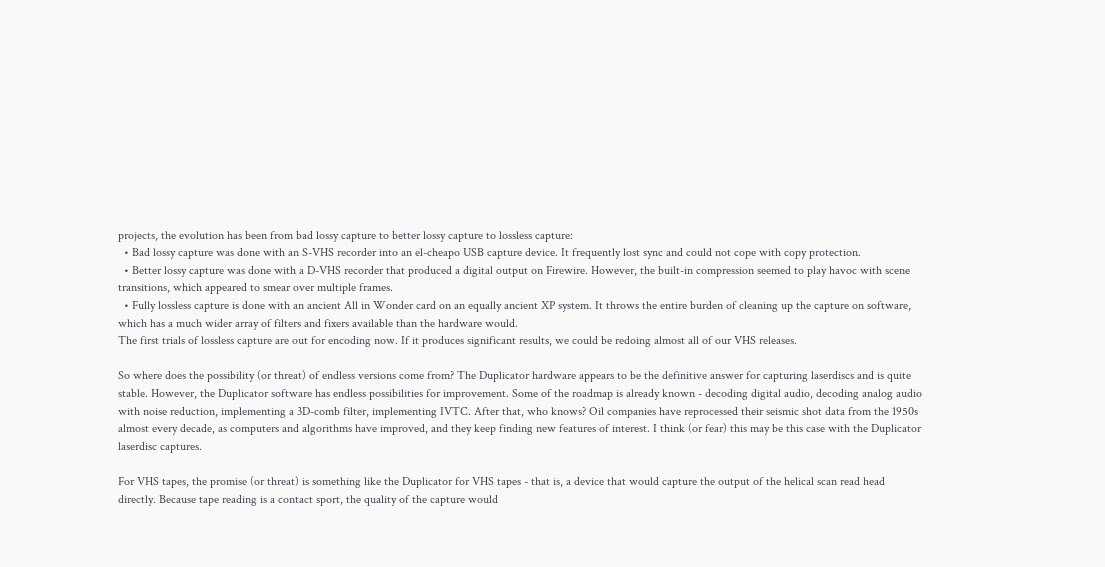projects, the evolution has been from bad lossy capture to better lossy capture to lossless capture:
  • Bad lossy capture was done with an S-VHS recorder into an el-cheapo USB capture device. It frequently lost sync and could not cope with copy protection.
  • Better lossy capture was done with a D-VHS recorder that produced a digital output on Firewire. However, the built-in compression seemed to play havoc with scene transitions, which appeared to smear over multiple frames.
  • Fully lossless capture is done with an ancient All in Wonder card on an equally ancient XP system. It throws the entire burden of cleaning up the capture on software, which has a much wider array of filters and fixers available than the hardware would.
The first trials of lossless capture are out for encoding now. If it produces significant results, we could be redoing almost all of our VHS releases.

So where does the possibility (or threat) of endless versions come from? The Duplicator hardware appears to be the definitive answer for capturing laserdiscs and is quite stable. However, the Duplicator software has endless possibilities for improvement. Some of the roadmap is already known - decoding digital audio, decoding analog audio with noise reduction, implementing a 3D-comb filter, implementing IVTC. After that, who knows? Oil companies have reprocessed their seismic shot data from the 1950s almost every decade, as computers and algorithms have improved, and they keep finding new features of interest. I think (or fear) this may be this case with the Duplicator laserdisc captures.

For VHS tapes, the promise (or threat) is something like the Duplicator for VHS tapes - that is, a device that would capture the output of the helical scan read head directly. Because tape reading is a contact sport, the quality of the capture would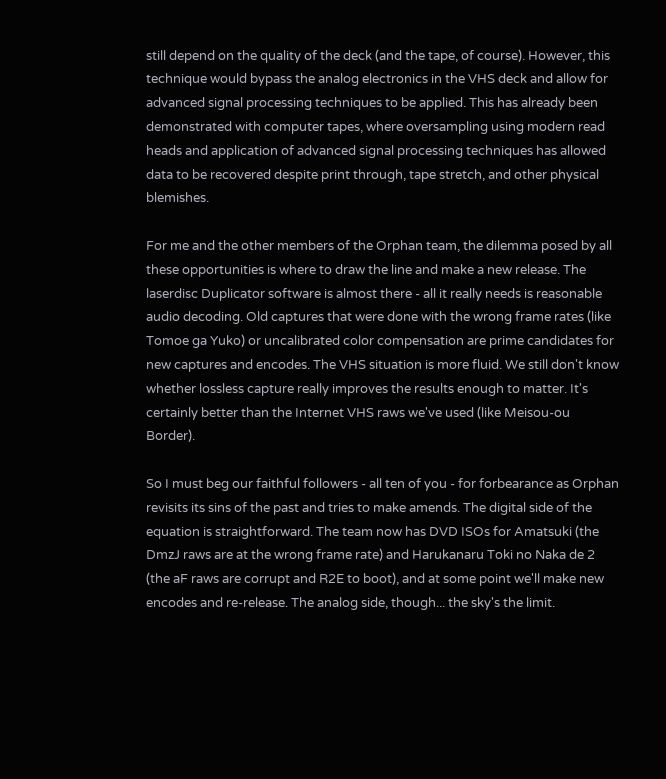still depend on the quality of the deck (and the tape, of course). However, this technique would bypass the analog electronics in the VHS deck and allow for advanced signal processing techniques to be applied. This has already been demonstrated with computer tapes, where oversampling using modern read heads and application of advanced signal processing techniques has allowed data to be recovered despite print through, tape stretch, and other physical blemishes.

For me and the other members of the Orphan team, the dilemma posed by all these opportunities is where to draw the line and make a new release. The laserdisc Duplicator software is almost there - all it really needs is reasonable audio decoding. Old captures that were done with the wrong frame rates (like Tomoe ga Yuko) or uncalibrated color compensation are prime candidates for new captures and encodes. The VHS situation is more fluid. We still don't know whether lossless capture really improves the results enough to matter. It's certainly better than the Internet VHS raws we've used (like Meisou-ou Border).

So I must beg our faithful followers - all ten of you - for forbearance as Orphan revisits its sins of the past and tries to make amends. The digital side of the equation is straightforward. The team now has DVD ISOs for Amatsuki (the DmzJ raws are at the wrong frame rate) and Harukanaru Toki no Naka de 2 (the aF raws are corrupt and R2E to boot), and at some point we'll make new encodes and re-release. The analog side, though... the sky's the limit.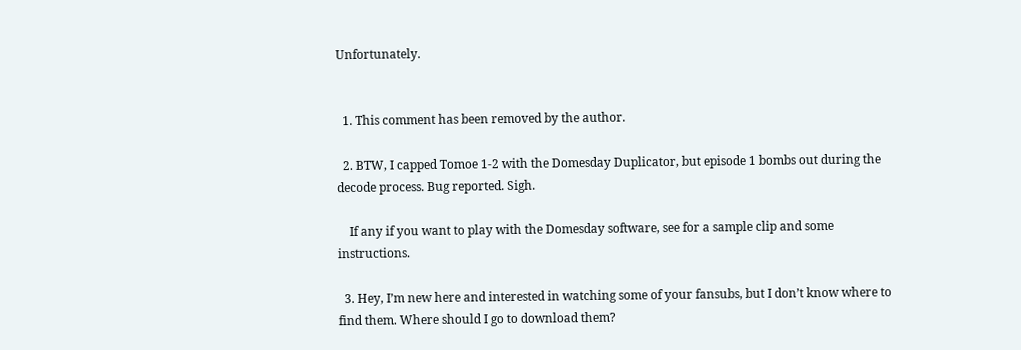Unfortunately.


  1. This comment has been removed by the author.

  2. BTW, I capped Tomoe 1-2 with the Domesday Duplicator, but episode 1 bombs out during the decode process. Bug reported. Sigh.

    If any if you want to play with the Domesday software, see for a sample clip and some instructions.

  3. Hey, I’m new here and interested in watching some of your fansubs, but I don’t know where to find them. Where should I go to download them?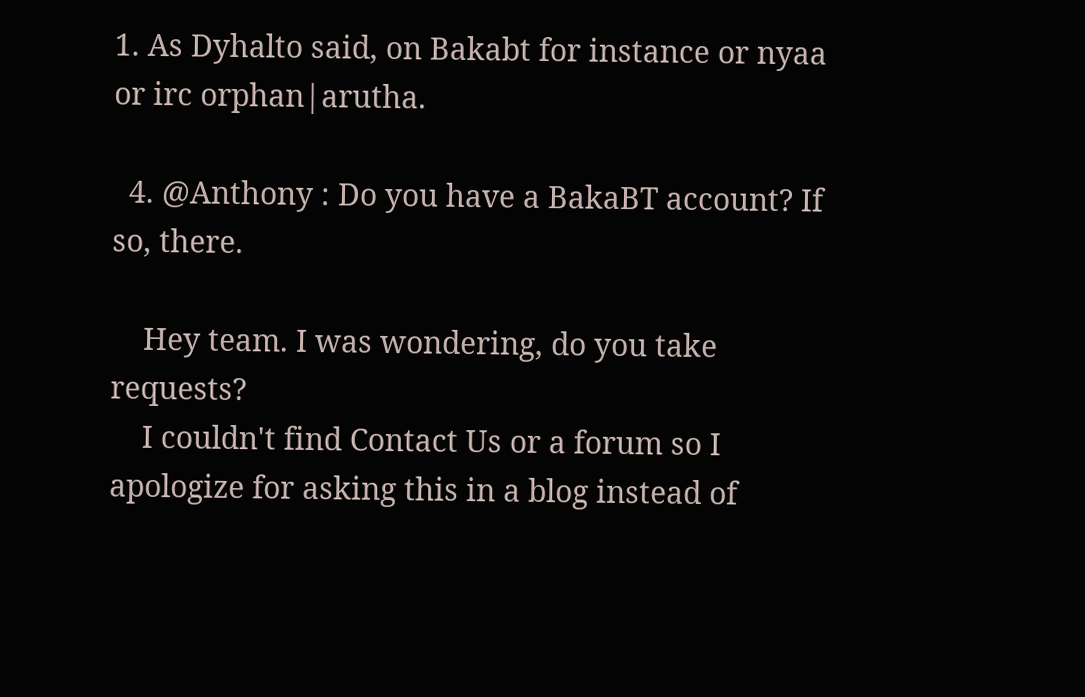1. As Dyhalto said, on Bakabt for instance or nyaa or irc orphan|arutha.

  4. @Anthony : Do you have a BakaBT account? If so, there.

    Hey team. I was wondering, do you take requests?
    I couldn't find Contact Us or a forum so I apologize for asking this in a blog instead of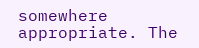somewhere appropriate. The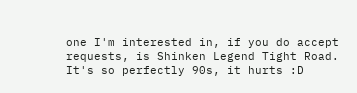one I'm interested in, if you do accept requests, is Shinken Legend Tight Road. It's so perfectly 90s, it hurts :D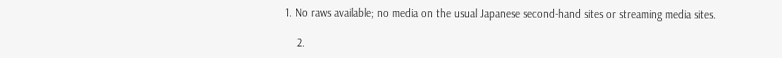1. No raws available; no media on the usual Japanese second-hand sites or streaming media sites.

    2.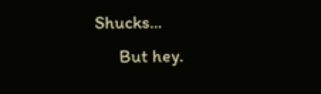Shucks...
      But hey.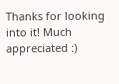Thanks for looking into it! Much appreciated :)